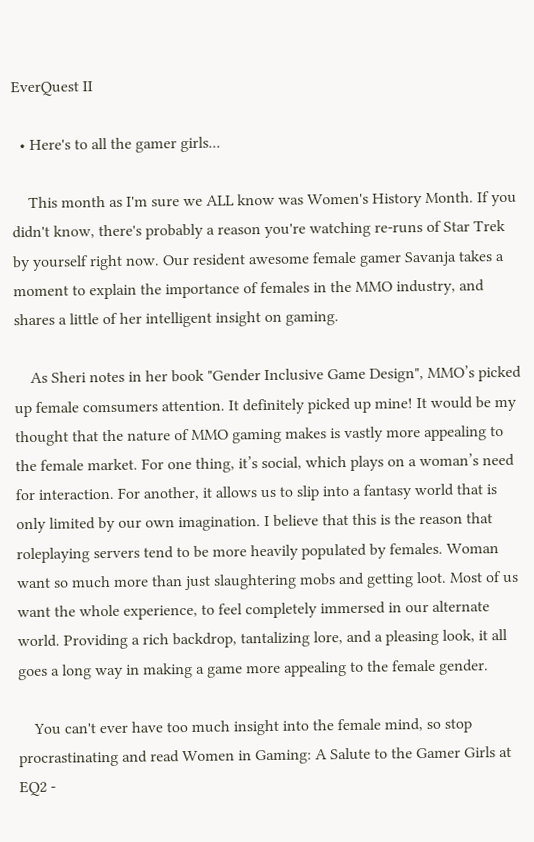EverQuest II

  • Here's to all the gamer girls...

    This month as I'm sure we ALL know was Women's History Month. If you didn't know, there's probably a reason you're watching re-runs of Star Trek by yourself right now. Our resident awesome female gamer Savanja takes a moment to explain the importance of females in the MMO industry, and shares a little of her intelligent insight on gaming.

    As Sheri notes in her book "Gender Inclusive Game Design", MMO’s picked up female comsumers attention. It definitely picked up mine! It would be my thought that the nature of MMO gaming makes is vastly more appealing to the female market. For one thing, it’s social, which plays on a woman’s need for interaction. For another, it allows us to slip into a fantasy world that is only limited by our own imagination. I believe that this is the reason that roleplaying servers tend to be more heavily populated by females. Woman want so much more than just slaughtering mobs and getting loot. Most of us want the whole experience, to feel completely immersed in our alternate world. Providing a rich backdrop, tantalizing lore, and a pleasing look, it all goes a long way in making a game more appealing to the female gender.

    You can't ever have too much insight into the female mind, so stop procrastinating and read Women in Gaming: A Salute to the Gamer Girls at EQ2 -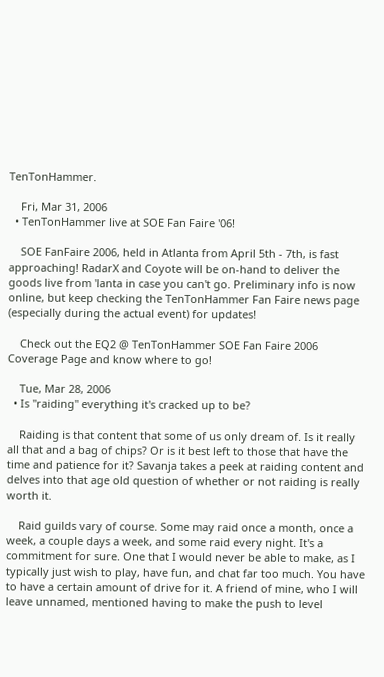TenTonHammer.

    Fri, Mar 31, 2006
  • TenTonHammer live at SOE Fan Faire '06!

    SOE FanFaire 2006, held in Atlanta from April 5th - 7th, is fast approaching! RadarX and Coyote will be on-hand to deliver the goods live from 'lanta in case you can't go. Preliminary info is now online, but keep checking the TenTonHammer Fan Faire news page (especially during the actual event) for updates!

    Check out the EQ2 @ TenTonHammer SOE Fan Faire 2006 Coverage Page and know where to go!

    Tue, Mar 28, 2006
  • Is "raiding" everything it's cracked up to be?

    Raiding is that content that some of us only dream of. Is it really all that and a bag of chips? Or is it best left to those that have the time and patience for it? Savanja takes a peek at raiding content and delves into that age old question of whether or not raiding is really worth it.

    Raid guilds vary of course. Some may raid once a month, once a week, a couple days a week, and some raid every night. It's a commitment for sure. One that I would never be able to make, as I typically just wish to play, have fun, and chat far too much. You have to have a certain amount of drive for it. A friend of mine, who I will leave unnamed, mentioned having to make the push to level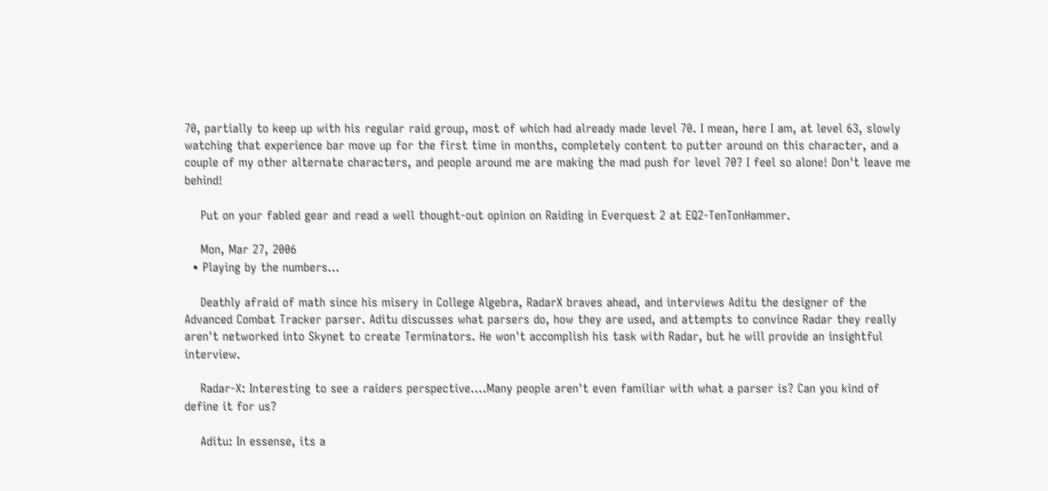70, partially to keep up with his regular raid group, most of which had already made level 70. I mean, here I am, at level 63, slowly watching that experience bar move up for the first time in months, completely content to putter around on this character, and a couple of my other alternate characters, and people around me are making the mad push for level 70? I feel so alone! Don't leave me behind!

    Put on your fabled gear and read a well thought-out opinion on Raiding in Everquest 2 at EQ2-TenTonHammer.

    Mon, Mar 27, 2006
  • Playing by the numbers...

    Deathly afraid of math since his misery in College Algebra, RadarX braves ahead, and interviews Aditu the designer of the Advanced Combat Tracker parser. Aditu discusses what parsers do, how they are used, and attempts to convince Radar they really aren't networked into Skynet to create Terminators. He won't accomplish his task with Radar, but he will provide an insightful interview.

    Radar-X: Interesting to see a raiders perspective....Many people aren't even familiar with what a parser is? Can you kind of define it for us?

    Aditu: In essense, its a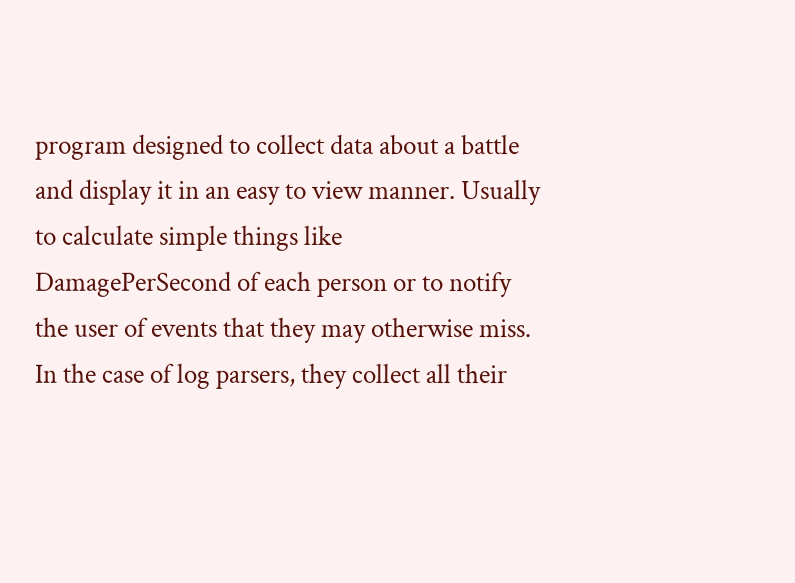program designed to collect data about a battle and display it in an easy to view manner. Usually to calculate simple things like DamagePerSecond of each person or to notify the user of events that they may otherwise miss. In the case of log parsers, they collect all their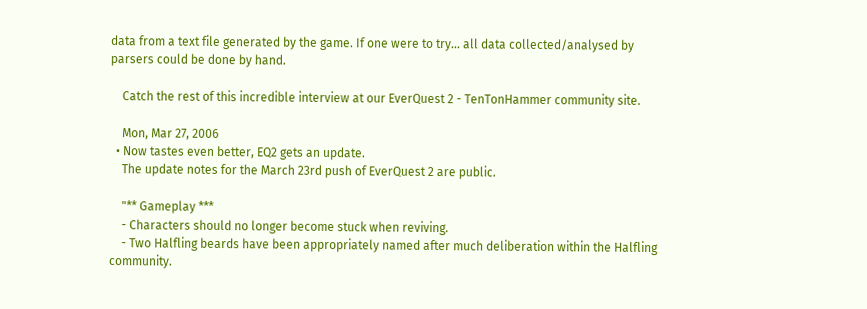data from a text file generated by the game. If one were to try... all data collected/analysed by parsers could be done by hand.

    Catch the rest of this incredible interview at our EverQuest 2 - TenTonHammer community site.

    Mon, Mar 27, 2006
  • Now tastes even better, EQ2 gets an update.
    The update notes for the March 23rd push of EverQuest 2 are public.

    "** Gameplay ***
    - Characters should no longer become stuck when reviving.
    - Two Halfling beards have been appropriately named after much deliberation within the Halfling community.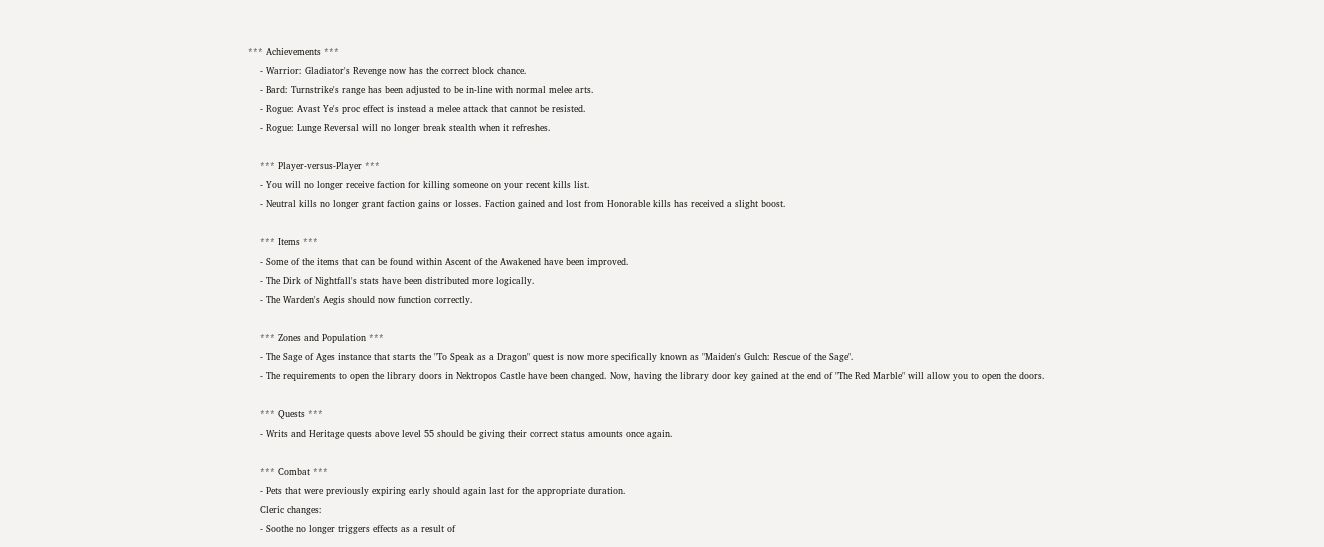*** Achievements ***
    - Warrior: Gladiator's Revenge now has the correct block chance.
    - Bard: Turnstrike's range has been adjusted to be in-line with normal melee arts.
    - Rogue: Avast Ye's proc effect is instead a melee attack that cannot be resisted.
    - Rogue: Lunge Reversal will no longer break stealth when it refreshes.

    *** Player-versus-Player ***
    - You will no longer receive faction for killing someone on your recent kills list.
    - Neutral kills no longer grant faction gains or losses. Faction gained and lost from Honorable kills has received a slight boost.

    *** Items ***
    - Some of the items that can be found within Ascent of the Awakened have been improved.
    - The Dirk of Nightfall's stats have been distributed more logically.
    - The Warden's Aegis should now function correctly.

    *** Zones and Population ***
    - The Sage of Ages instance that starts the "To Speak as a Dragon" quest is now more specifically known as "Maiden's Gulch: Rescue of the Sage".
    - The requirements to open the library doors in Nektropos Castle have been changed. Now, having the library door key gained at the end of "The Red Marble" will allow you to open the doors.

    *** Quests ***
    - Writs and Heritage quests above level 55 should be giving their correct status amounts once again.

    *** Combat ***
    - Pets that were previously expiring early should again last for the appropriate duration.
    Cleric changes:
    - Soothe no longer triggers effects as a result of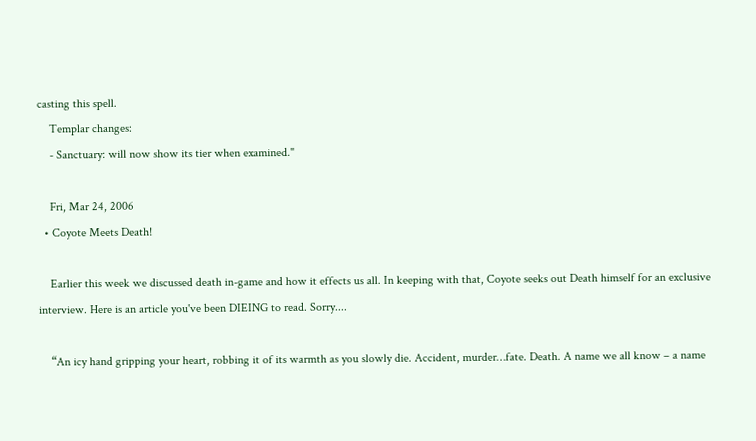casting this spell.
    Templar changes:
    - Sanctuary: will now show its tier when examined."

    Fri, Mar 24, 2006
  • Coyote Meets Death!

    Earlier this week we discussed death in-game and how it effects us all. In keeping with that, Coyote seeks out Death himself for an exclusive interview. Here is an article you've been DIEING to read. Sorry....

    “An icy hand gripping your heart, robbing it of its warmth as you slowly die. Accident, murder…fate. Death. A name we all know – a name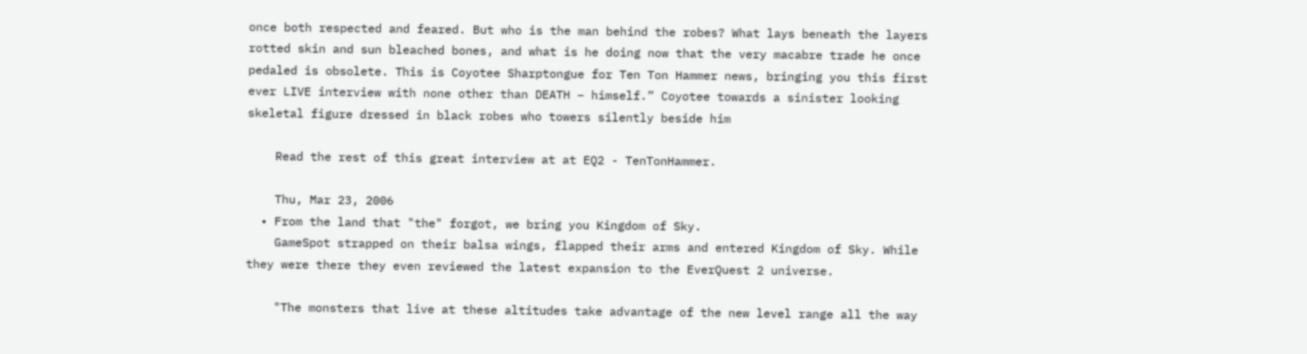once both respected and feared. But who is the man behind the robes? What lays beneath the layers rotted skin and sun bleached bones, and what is he doing now that the very macabre trade he once pedaled is obsolete. This is Coyotee Sharptongue for Ten Ton Hammer news, bringing you this first ever LIVE interview with none other than DEATH – himself.” Coyotee towards a sinister looking skeletal figure dressed in black robes who towers silently beside him

    Read the rest of this great interview at at EQ2 - TenTonHammer.

    Thu, Mar 23, 2006
  • From the land that "the" forgot, we bring you Kingdom of Sky.
    GameSpot strapped on their balsa wings, flapped their arms and entered Kingdom of Sky. While they were there they even reviewed the latest expansion to the EverQuest 2 universe.

    "The monsters that live at these altitudes take advantage of the new level range all the way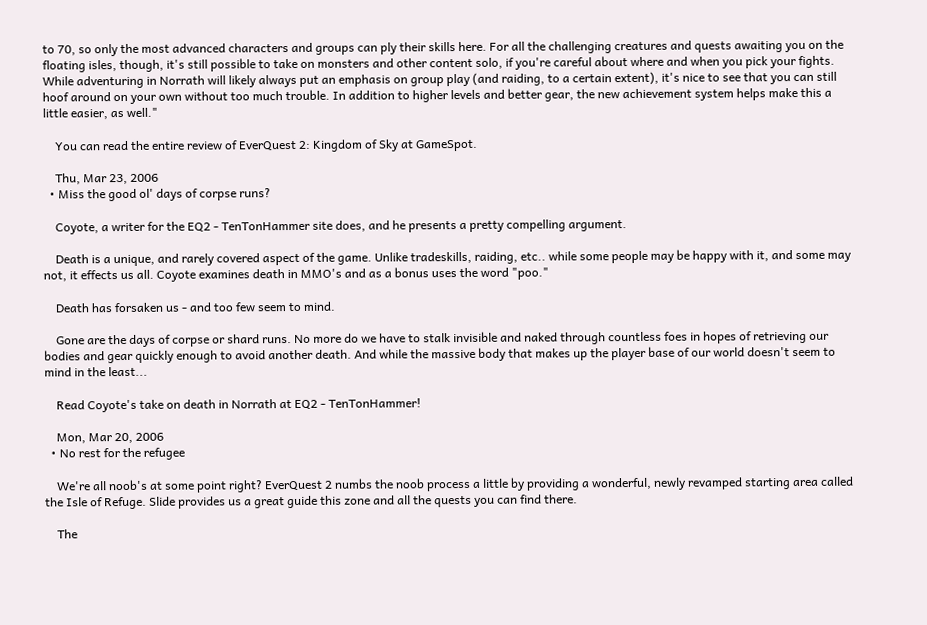to 70, so only the most advanced characters and groups can ply their skills here. For all the challenging creatures and quests awaiting you on the floating isles, though, it's still possible to take on monsters and other content solo, if you're careful about where and when you pick your fights. While adventuring in Norrath will likely always put an emphasis on group play (and raiding, to a certain extent), it's nice to see that you can still hoof around on your own without too much trouble. In addition to higher levels and better gear, the new achievement system helps make this a little easier, as well."

    You can read the entire review of EverQuest 2: Kingdom of Sky at GameSpot.

    Thu, Mar 23, 2006
  • Miss the good ol' days of corpse runs?

    Coyote, a writer for the EQ2 - TenTonHammer site does, and he presents a pretty compelling argument.

    Death is a unique, and rarely covered aspect of the game. Unlike tradeskills, raiding, etc.. while some people may be happy with it, and some may not, it effects us all. Coyote examines death in MMO's and as a bonus uses the word "poo."

    Death has forsaken us - and too few seem to mind.

    Gone are the days of corpse or shard runs. No more do we have to stalk invisible and naked through countless foes in hopes of retrieving our bodies and gear quickly enough to avoid another death. And while the massive body that makes up the player base of our world doesn't seem to mind in the least...

    Read Coyote's take on death in Norrath at EQ2 - TenTonHammer!

    Mon, Mar 20, 2006
  • No rest for the refugee

    We're all noob's at some point right? EverQuest 2 numbs the noob process a little by providing a wonderful, newly revamped starting area called the Isle of Refuge. Slide provides us a great guide this zone and all the quests you can find there.

    The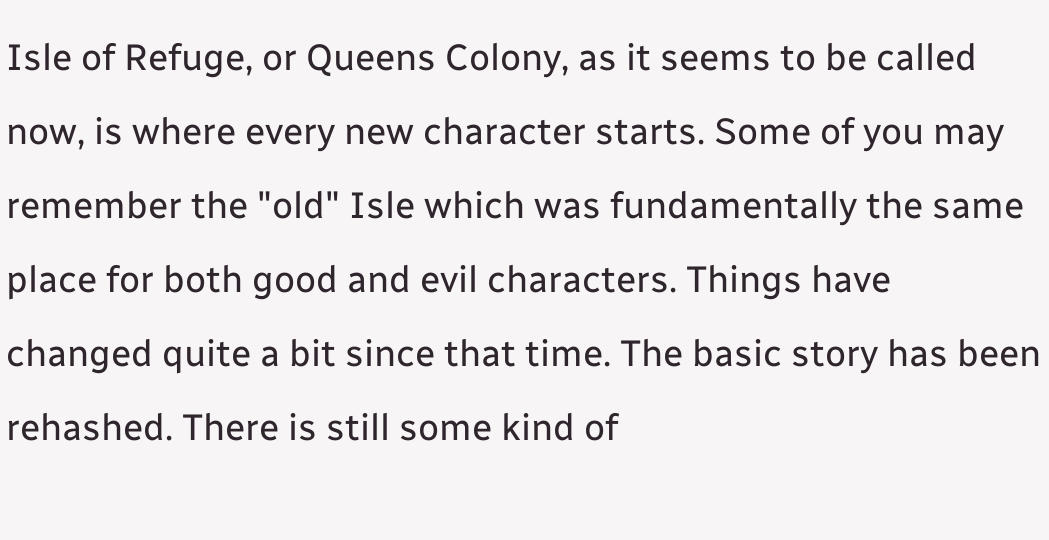Isle of Refuge, or Queens Colony, as it seems to be called now, is where every new character starts. Some of you may remember the "old" Isle which was fundamentally the same place for both good and evil characters. Things have changed quite a bit since that time. The basic story has been rehashed. There is still some kind of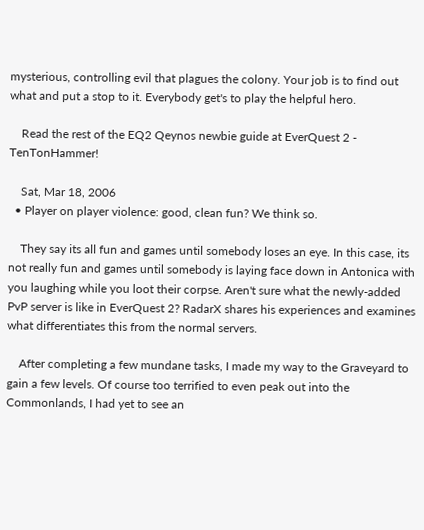mysterious, controlling evil that plagues the colony. Your job is to find out what and put a stop to it. Everybody get's to play the helpful hero.

    Read the rest of the EQ2 Qeynos newbie guide at EverQuest 2 - TenTonHammer!

    Sat, Mar 18, 2006
  • Player on player violence: good, clean fun? We think so.

    They say its all fun and games until somebody loses an eye. In this case, its not really fun and games until somebody is laying face down in Antonica with you laughing while you loot their corpse. Aren't sure what the newly-added PvP server is like in EverQuest 2? RadarX shares his experiences and examines what differentiates this from the normal servers.

    After completing a few mundane tasks, I made my way to the Graveyard to gain a few levels. Of course too terrified to even peak out into the Commonlands, I had yet to see an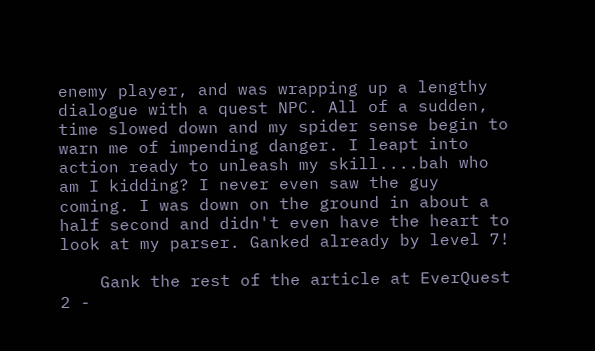enemy player, and was wrapping up a lengthy dialogue with a quest NPC. All of a sudden, time slowed down and my spider sense begin to warn me of impending danger. I leapt into action ready to unleash my skill....bah who am I kidding? I never even saw the guy coming. I was down on the ground in about a half second and didn't even have the heart to look at my parser. Ganked already by level 7!

    Gank the rest of the article at EverQuest 2 -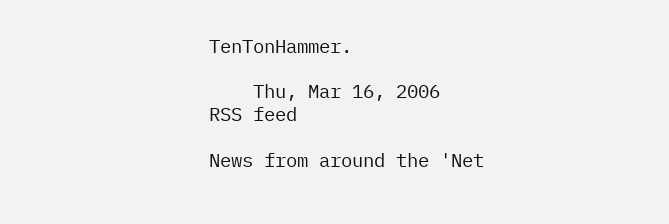TenTonHammer.

    Thu, Mar 16, 2006
RSS feed

News from around the 'Net